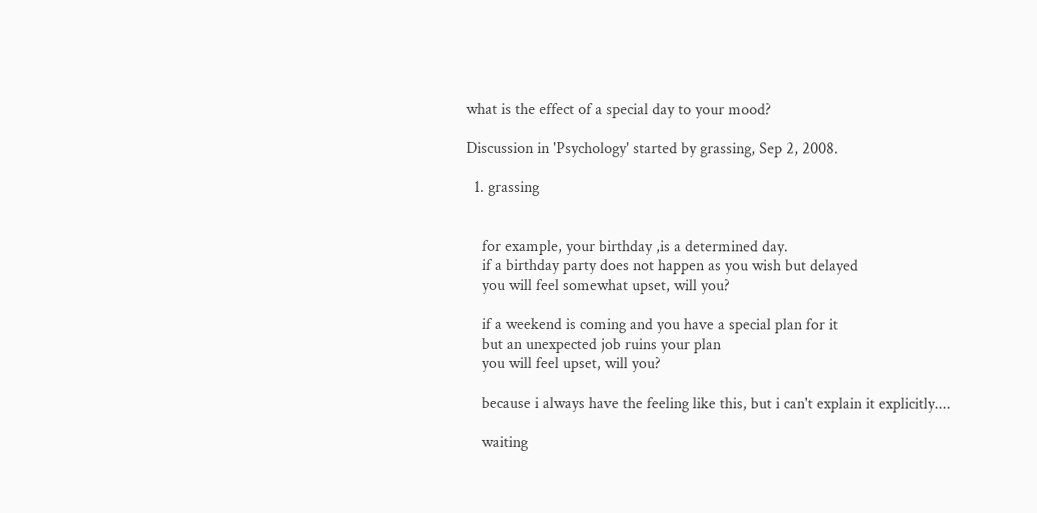what is the effect of a special day to your mood?

Discussion in 'Psychology' started by grassing, Sep 2, 2008.

  1. grassing


    for example, your birthday ,is a determined day.
    if a birthday party does not happen as you wish but delayed
    you will feel somewhat upset, will you?

    if a weekend is coming and you have a special plan for it
    but an unexpected job ruins your plan
    you will feel upset, will you?

    because i always have the feeling like this, but i can't explain it explicitly....

    waiting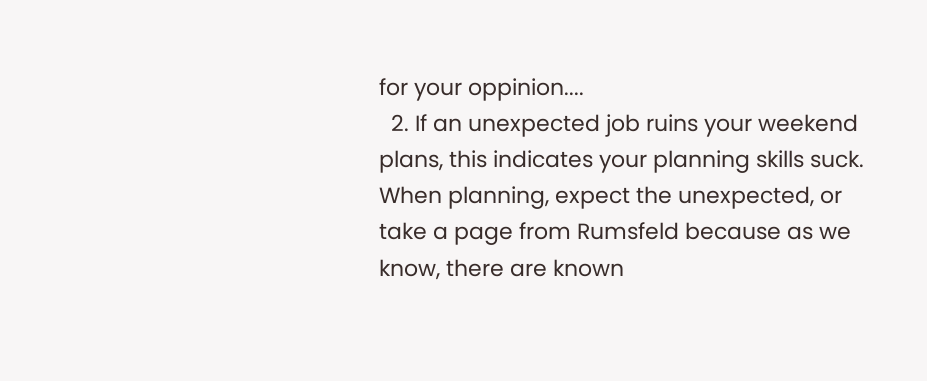for your oppinion....
  2. If an unexpected job ruins your weekend plans, this indicates your planning skills suck. When planning, expect the unexpected, or take a page from Rumsfeld because as we know, there are known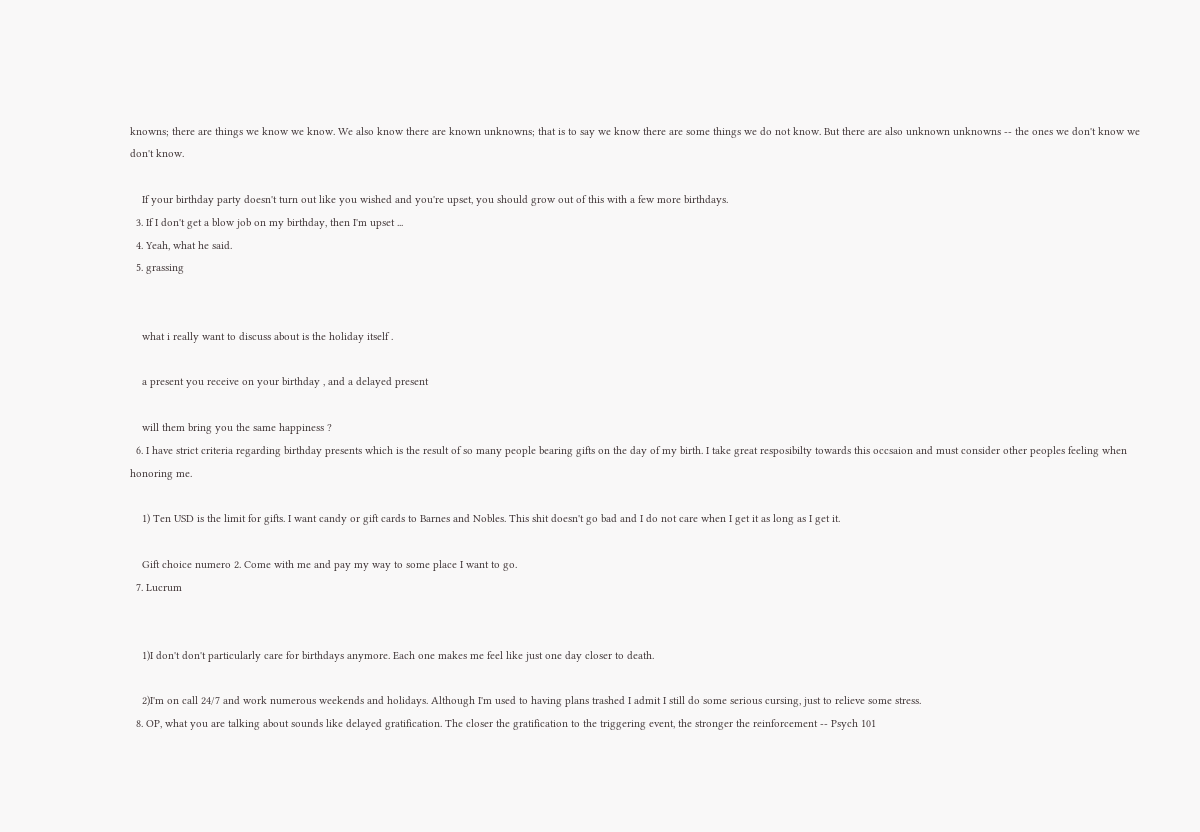knowns; there are things we know we know. We also know there are known unknowns; that is to say we know there are some things we do not know. But there are also unknown unknowns -- the ones we don't know we don't know.

    If your birthday party doesn't turn out like you wished and you're upset, you should grow out of this with a few more birthdays.
  3. If I don't get a blow job on my birthday, then I'm upset ...
  4. Yeah, what he said.
  5. grassing


    what i really want to discuss about is the holiday itself .

    a present you receive on your birthday , and a delayed present

    will them bring you the same happiness ?
  6. I have strict criteria regarding birthday presents which is the result of so many people bearing gifts on the day of my birth. I take great resposibilty towards this occsaion and must consider other peoples feeling when honoring me.

    1) Ten USD is the limit for gifts. I want candy or gift cards to Barnes and Nobles. This shit doesn't go bad and I do not care when I get it as long as I get it.

    Gift choice numero 2. Come with me and pay my way to some place I want to go.
  7. Lucrum


    1)I don't don't particularly care for birthdays anymore. Each one makes me feel like just one day closer to death.

    2)I'm on call 24/7 and work numerous weekends and holidays. Although I'm used to having plans trashed I admit I still do some serious cursing, just to relieve some stress.
  8. OP, what you are talking about sounds like delayed gratification. The closer the gratification to the triggering event, the stronger the reinforcement -- Psych 101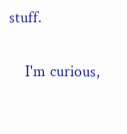stuff.

    I'm curious,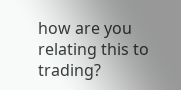how are you relating this to trading?